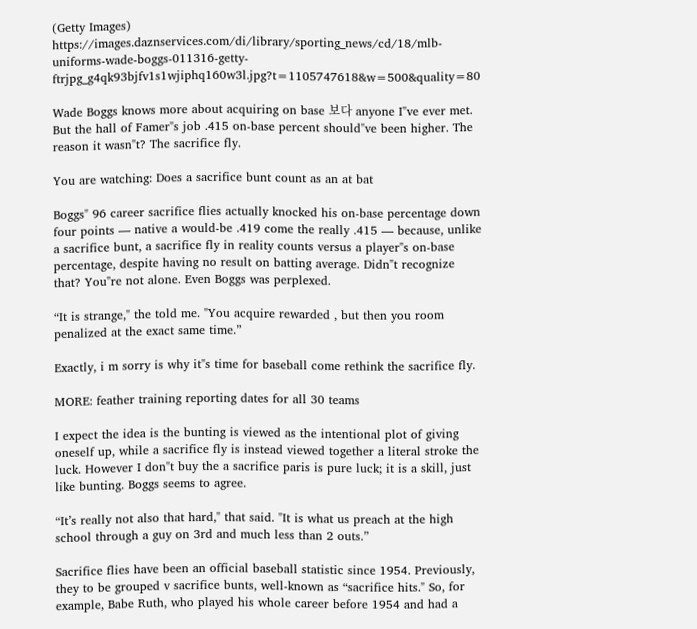(Getty Images) https://images.daznservices.com/di/library/sporting_news/cd/18/mlb-uniforms-wade-boggs-011316-getty-ftrjpg_g4qk93bjfv1s1wjiphq160w3l.jpg?t=1105747618&w=500&quality=80

Wade Boggs knows more about acquiring on base 보다 anyone I"ve ever met. But the hall of Famer"s job .415 on-base percent should"ve been higher. The reason it wasn"t? The sacrifice fly.

You are watching: Does a sacrifice bunt count as an at bat

Boggs" 96 career sacrifice flies actually knocked his on-base percentage down four points — native a would-be .419 come the really .415 — because, unlike a sacrifice bunt, a sacrifice fly in reality counts versus a player"s on-base percentage, despite having no result on batting average. Didn"t recognize that? You"re not alone. Even Boggs was perplexed.

“It is strange," the told me. "You acquire rewarded , but then you room penalized at the exact same time.”

Exactly, i m sorry is why it"s time for baseball come rethink the sacrifice fly.

MORE: feather training reporting dates for all 30 teams

I expect the idea is the bunting is viewed as the intentional plot of giving oneself up, while a sacrifice fly is instead viewed together a literal stroke the luck. However I don"t buy the a sacrifice paris is pure luck; it is a skill, just like bunting. Boggs seems to agree.

“It’s really not also that hard," that said. "It is what us preach at the high school through a guy on 3rd and much less than 2 outs.”

Sacrifice flies have been an official baseball statistic since 1954. Previously, they to be grouped v sacrifice bunts, well-known as “sacrifice hits." So, for example, Babe Ruth, who played his whole career before 1954 and had a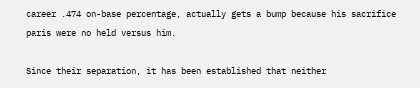career .474 on-base percentage, actually gets a bump because his sacrifice paris were no held versus him.

Since their separation, it has been established that neither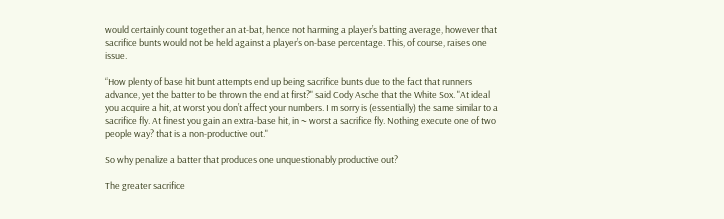would certainly count together an at-bat, hence not harming a player’s batting average, however that sacrifice bunts would not be held against a player’s on-base percentage. This, of course, raises one issue.

“How plenty of base hit bunt attempts end up being sacrifice bunts due to the fact that runners advance, yet the batter to be thrown the end at first?" said Cody Asche that the White Sox. "At ideal you acquire a hit, at worst you don’t affect your numbers. I m sorry is (essentially) the same similar to a sacrifice fly. At finest you gain an extra-base hit, in ~ worst a sacrifice fly. Nothing execute one of two people way? that is a non-productive out."

So why penalize a batter that produces one unquestionably productive out?

The greater sacrifice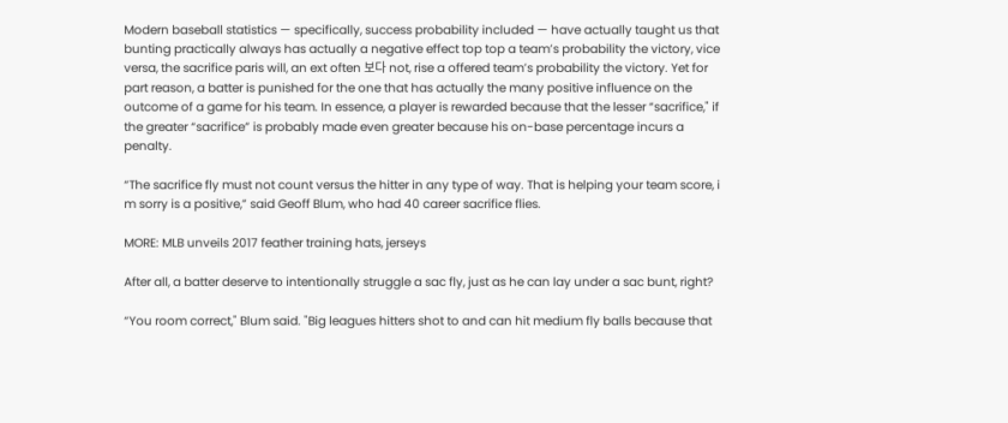Modern baseball statistics — specifically, success probability included — have actually taught us that bunting practically always has actually a negative effect top top a team’s probability the victory, vice versa, the sacrifice paris will, an ext often 보다 not, rise a offered team’s probability the victory. Yet for part reason, a batter is punished for the one that has actually the many positive influence on the outcome of a game for his team. In essence, a player is rewarded because that the lesser “sacrifice," if the greater “sacrifice” is probably made even greater because his on-base percentage incurs a penalty.

“The sacrifice fly must not count versus the hitter in any type of way. That is helping your team score, i m sorry is a positive,” said Geoff Blum, who had 40 career sacrifice flies.

MORE: MLB unveils 2017 feather training hats, jerseys

After all, a batter deserve to intentionally struggle a sac fly, just as he can lay under a sac bunt, right?

“You room correct," Blum said. "Big leagues hitters shot to and can hit medium fly balls because that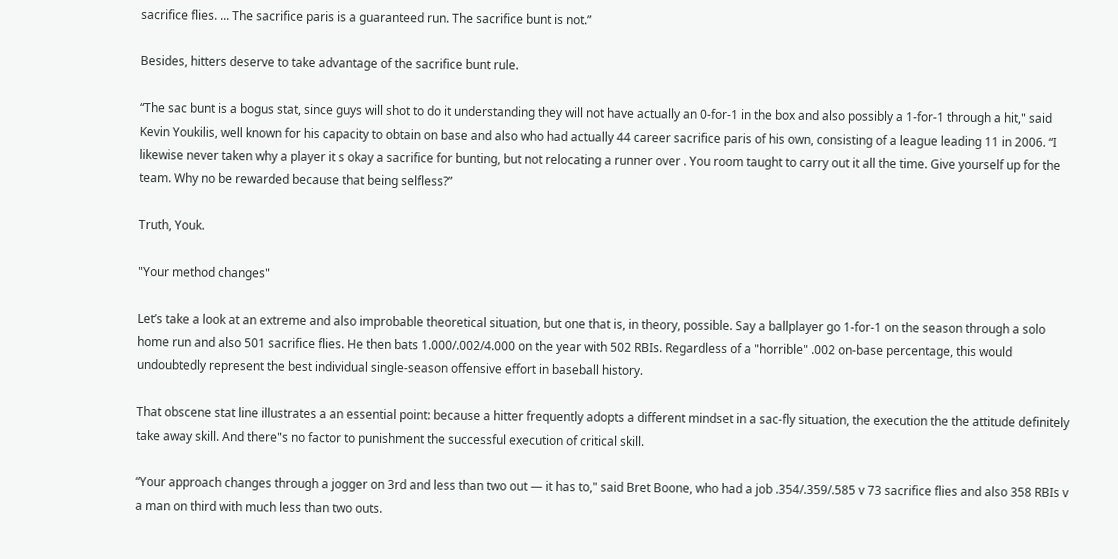sacrifice flies. ... The sacrifice paris is a guaranteed run. The sacrifice bunt is not.”

Besides, hitters deserve to take advantage of the sacrifice bunt rule.

“The sac bunt is a bogus stat, since guys will shot to do it understanding they will not have actually an 0-for-1 in the box and also possibly a 1-for-1 through a hit," said Kevin Youkilis, well known for his capacity to obtain on base and also who had actually 44 career sacrifice paris of his own, consisting of a league leading 11 in 2006. “I likewise never taken why a player it s okay a sacrifice for bunting, but not relocating a runner over . You room taught to carry out it all the time. Give yourself up for the team. Why no be rewarded because that being selfless?”

Truth, Youk.

"Your method changes"

Let’s take a look at an extreme and also improbable theoretical situation, but one that is, in theory, possible. Say a ballplayer go 1-for-1 on the season through a solo home run and also 501 sacrifice flies. He then bats 1.000/.002/4.000 on the year with 502 RBIs. Regardless of a "horrible" .002 on-base percentage, this would undoubtedly represent the best individual single-season offensive effort in baseball history.

That obscene stat line illustrates a an essential point: because a hitter frequently adopts a different mindset in a sac-fly situation, the execution the the attitude definitely take away skill. And there"s no factor to punishment the successful execution of critical skill.

“Your approach changes through a jogger on 3rd and less than two out — it has to," said Bret Boone, who had a job .354/.359/.585 v 73 sacrifice flies and also 358 RBIs v a man on third with much less than two outs.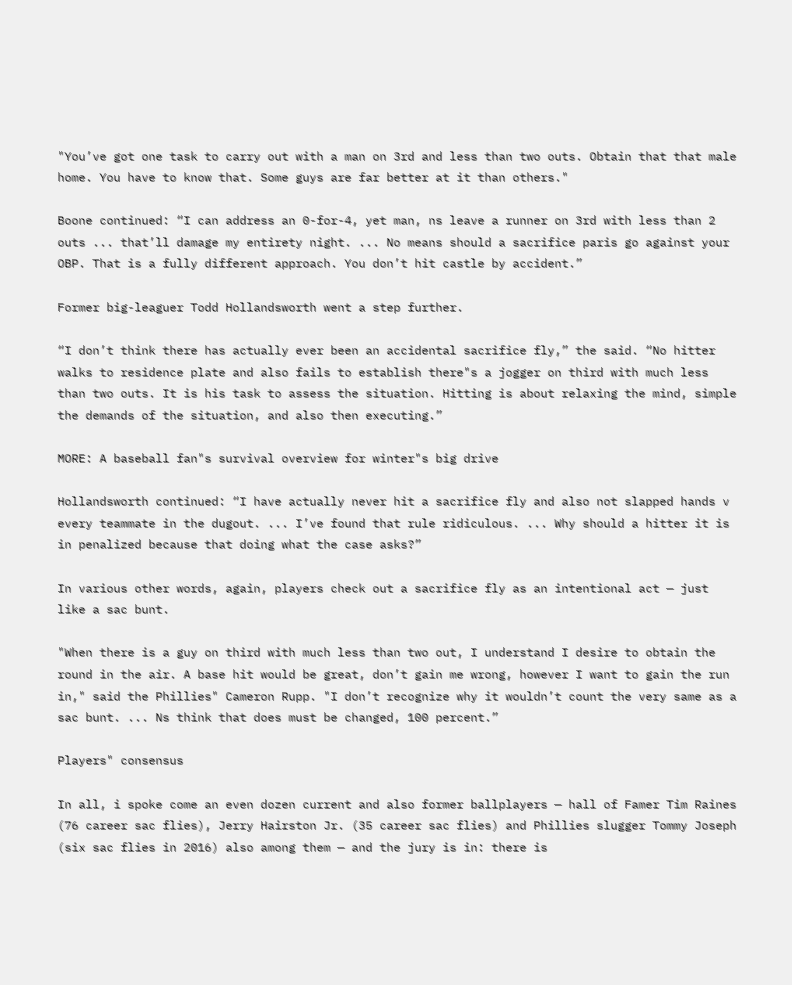"You’ve got one task to carry out with a man on 3rd and less than two outs. Obtain that that male home. You have to know that. Some guys are far better at it than others."

Boone continued: “I can address an 0-for-4, yet man, ns leave a runner on 3rd with less than 2 outs ... that’ll damage my entirety night. ... No means should a sacrifice paris go against your OBP. That is a fully different approach. You don’t hit castle by accident.”

Former big-leaguer Todd Hollandsworth went a step further.

“I don’t think there has actually ever been an accidental sacrifice fly,” the said. “No hitter walks to residence plate and also fails to establish there"s a jogger on third with much less than two outs. It is his task to assess the situation. Hitting is about relaxing the mind, simple the demands of the situation, and also then executing.”

MORE: A baseball fan"s survival overview for winter"s big drive

Hollandsworth continued: “I have actually never hit a sacrifice fly and also not slapped hands v every teammate in the dugout. ... I’ve found that rule ridiculous. ... Why should a hitter it is in penalized because that doing what the case asks?”

In various other words, again, players check out a sacrifice fly as an intentional act — just like a sac bunt.

"When there is a guy on third with much less than two out, I understand I desire to obtain the round in the air. A base hit would be great, don’t gain me wrong, however I want to gain the run in," said the Phillies" Cameron Rupp. "I don’t recognize why it wouldn’t count the very same as a sac bunt. ... Ns think that does must be changed, 100 percent.”

Players" consensus

In all, i spoke come an even dozen current and also former ballplayers — hall of Famer Tim Raines (76 career sac flies), Jerry Hairston Jr. (35 career sac flies) and Phillies slugger Tommy Joseph (six sac flies in 2016) also among them — and the jury is in: there is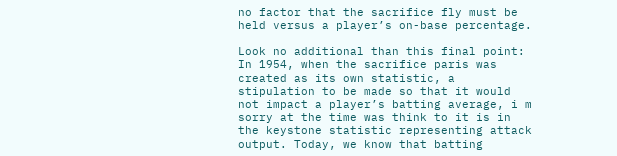no factor that the sacrifice fly must be held versus a player’s on-base percentage.

Look no additional than this final point: In 1954, when the sacrifice paris was created as its own statistic, a stipulation to be made so that it would not impact a player’s batting average, i m sorry at the time was think to it is in the keystone statistic representing attack output. Today, we know that batting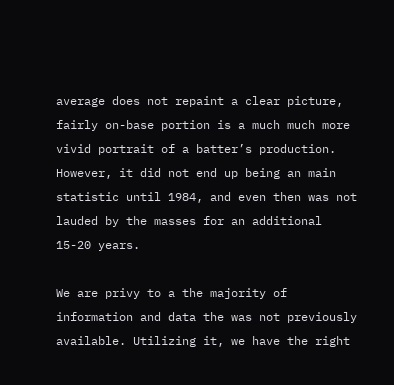average does not repaint a clear picture, fairly on-base portion is a much much more vivid portrait of a batter’s production. However, it did not end up being an main statistic until 1984, and even then was not lauded by the masses for an additional 15-20 years.

We are privy to a the majority of information and data the was not previously available. Utilizing it, we have the right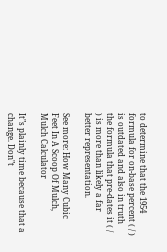to determine that the 1954 formula for on-base percent ( / ) is outdated and also in truth the formula that pre-dates it ( / ) is more than likely a far better representation.

See more: How Many Cubic Feet In A Scoop Of Mulch, Mulch Calculator

It"s plainly time because that a change. Don"t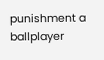punishment a ballplayer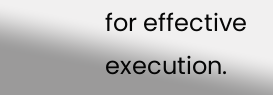for effective execution.